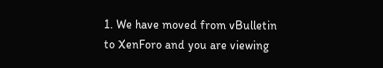1. We have moved from vBulletin to XenForo and you are viewing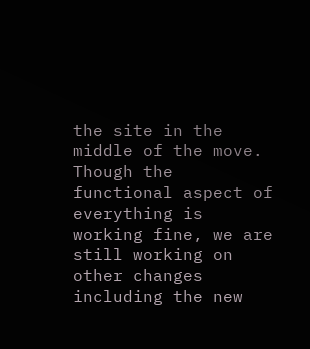the site in the middle of the move. Though the functional aspect of everything is working fine, we are still working on other changes including the new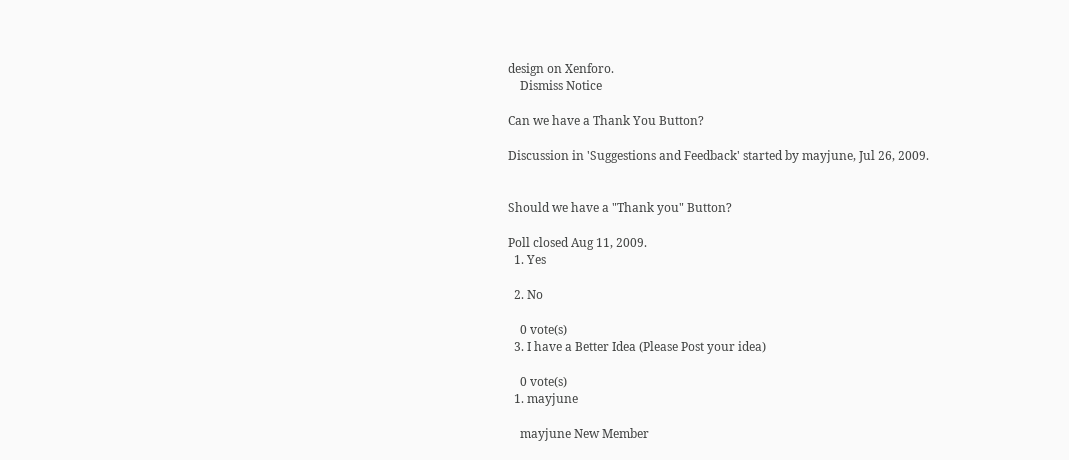design on Xenforo.
    Dismiss Notice

Can we have a Thank You Button?

Discussion in 'Suggestions and Feedback' started by mayjune, Jul 26, 2009.


Should we have a "Thank you" Button?

Poll closed Aug 11, 2009.
  1. Yes

  2. No

    0 vote(s)
  3. I have a Better Idea (Please Post your idea)

    0 vote(s)
  1. mayjune

    mayjune New Member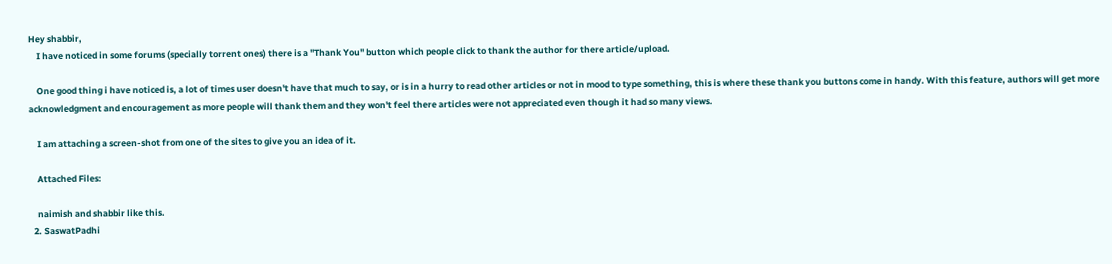Hey shabbir,
    I have noticed in some forums (specially torrent ones) there is a "Thank You" button which people click to thank the author for there article/upload.

    One good thing i have noticed is, a lot of times user doesn't have that much to say, or is in a hurry to read other articles or not in mood to type something, this is where these thank you buttons come in handy. With this feature, authors will get more acknowledgment and encouragement as more people will thank them and they won't feel there articles were not appreciated even though it had so many views.

    I am attaching a screen-shot from one of the sites to give you an idea of it.

    Attached Files:

    naimish and shabbir like this.
  2. SaswatPadhi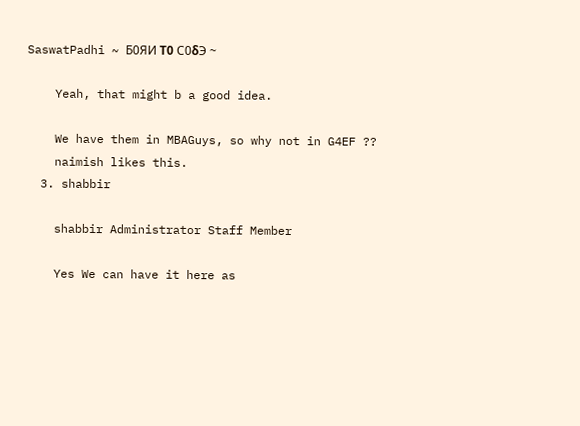SaswatPadhi ~ Б0ЯИ Τ0 С0δЭ ~

    Yeah, that might b a good idea.

    We have them in MBAGuys, so why not in G4EF ??
    naimish likes this.
  3. shabbir

    shabbir Administrator Staff Member

    Yes We can have it here as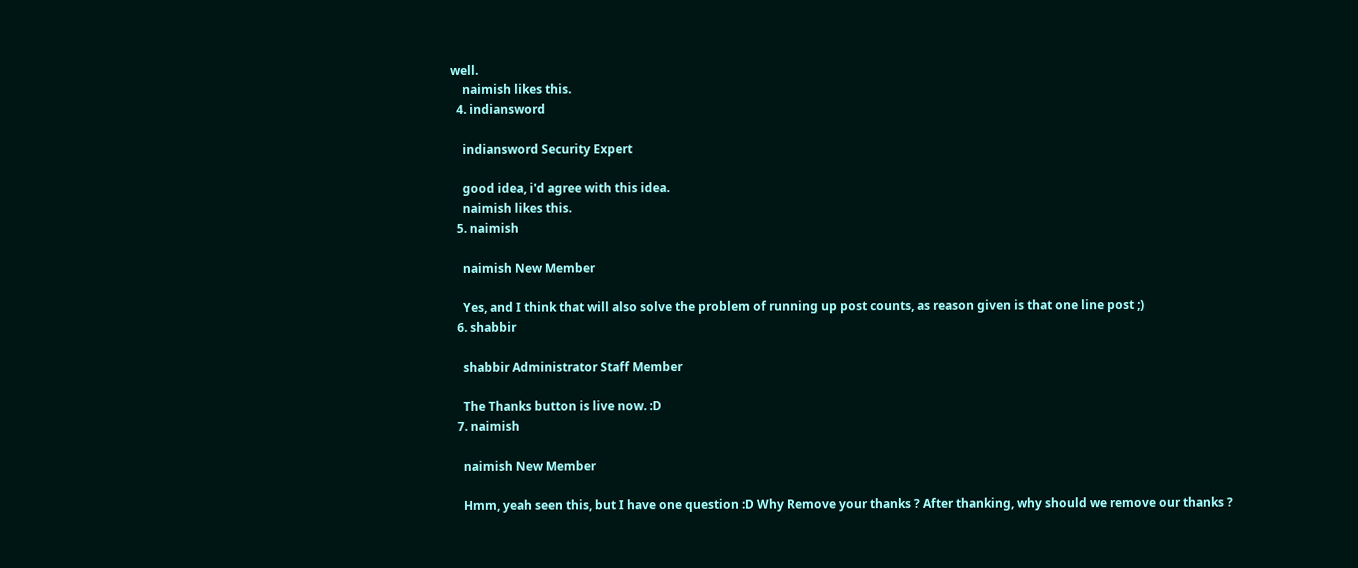well.
    naimish likes this.
  4. indiansword

    indiansword Security Expert

    good idea, i'd agree with this idea.
    naimish likes this.
  5. naimish

    naimish New Member

    Yes, and I think that will also solve the problem of running up post counts, as reason given is that one line post ;)
  6. shabbir

    shabbir Administrator Staff Member

    The Thanks button is live now. :D
  7. naimish

    naimish New Member

    Hmm, yeah seen this, but I have one question :D Why Remove your thanks ? After thanking, why should we remove our thanks ?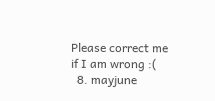Please correct me if I am wrong :(
  8. mayjune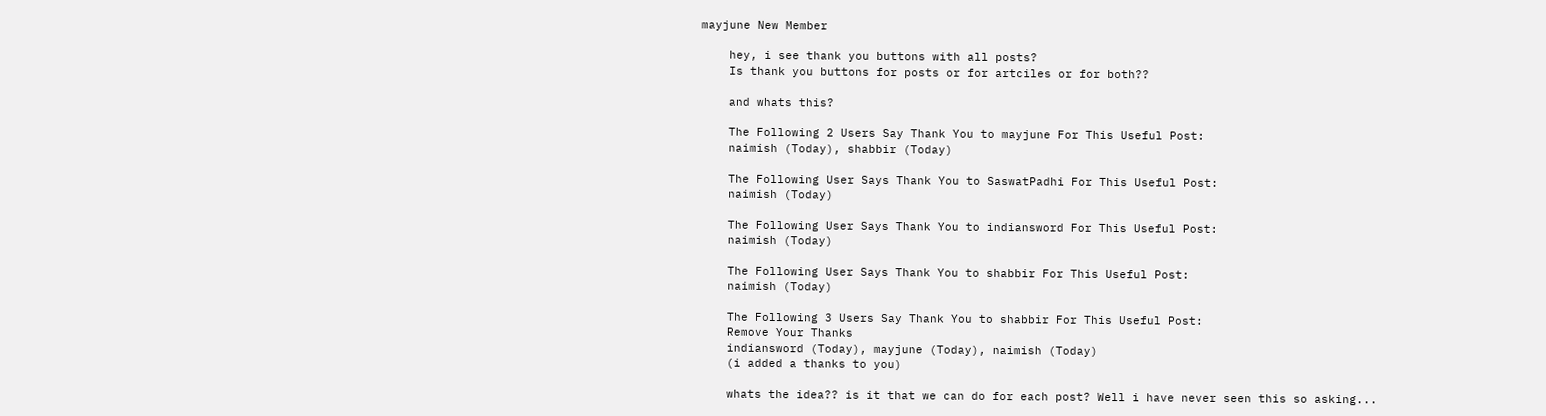mayjune New Member

    hey, i see thank you buttons with all posts?
    Is thank you buttons for posts or for artciles or for both??

    and whats this?

    The Following 2 Users Say Thank You to mayjune For This Useful Post:
    naimish (Today), shabbir (Today)

    The Following User Says Thank You to SaswatPadhi For This Useful Post:
    naimish (Today)

    The Following User Says Thank You to indiansword For This Useful Post:
    naimish (Today)

    The Following User Says Thank You to shabbir For This Useful Post:
    naimish (Today)

    The Following 3 Users Say Thank You to shabbir For This Useful Post:
    Remove Your Thanks
    indiansword (Today), mayjune (Today), naimish (Today)
    (i added a thanks to you)

    whats the idea?? is it that we can do for each post? Well i have never seen this so asking...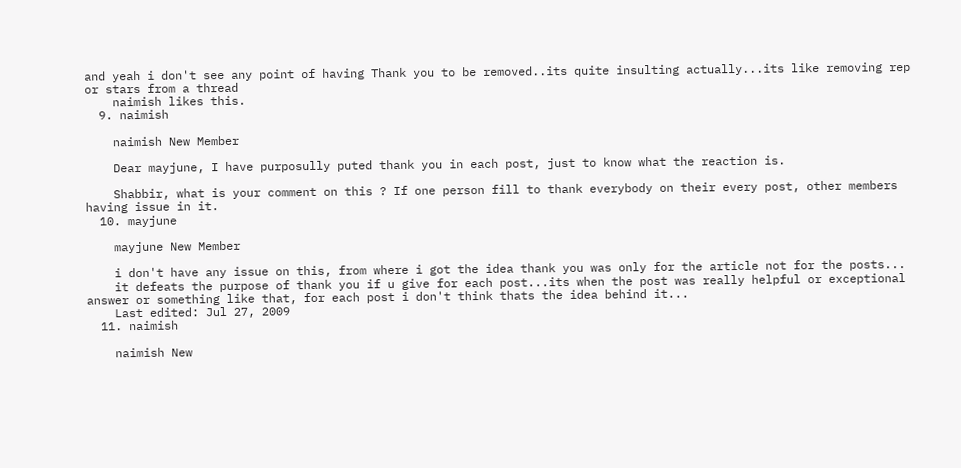and yeah i don't see any point of having Thank you to be removed..its quite insulting actually...its like removing rep or stars from a thread
    naimish likes this.
  9. naimish

    naimish New Member

    Dear mayjune, I have purposully puted thank you in each post, just to know what the reaction is.

    Shabbir, what is your comment on this ? If one person fill to thank everybody on their every post, other members having issue in it.
  10. mayjune

    mayjune New Member

    i don't have any issue on this, from where i got the idea thank you was only for the article not for the posts...
    it defeats the purpose of thank you if u give for each post...its when the post was really helpful or exceptional answer or something like that, for each post i don't think thats the idea behind it...
    Last edited: Jul 27, 2009
  11. naimish

    naimish New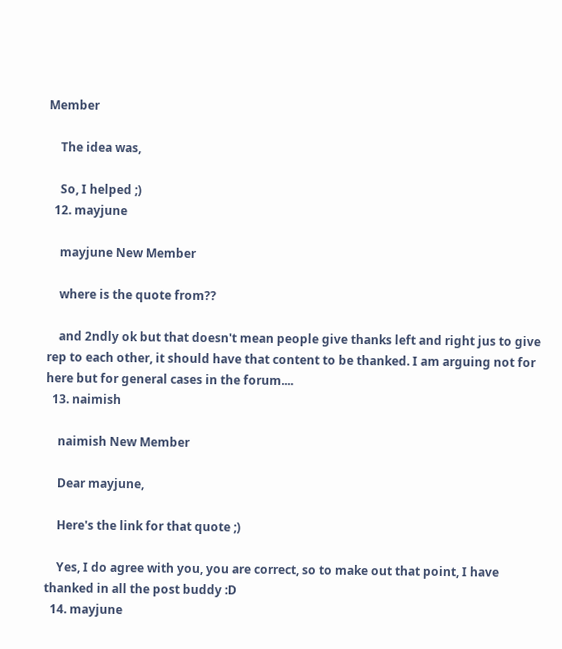Member

    The idea was,

    So, I helped ;)
  12. mayjune

    mayjune New Member

    where is the quote from??

    and 2ndly ok but that doesn't mean people give thanks left and right jus to give rep to each other, it should have that content to be thanked. I am arguing not for here but for general cases in the forum....
  13. naimish

    naimish New Member

    Dear mayjune,

    Here's the link for that quote ;)

    Yes, I do agree with you, you are correct, so to make out that point, I have thanked in all the post buddy :D
  14. mayjune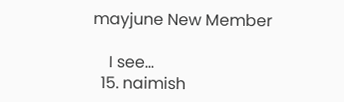mayjune New Member

    I see...
  15. naimish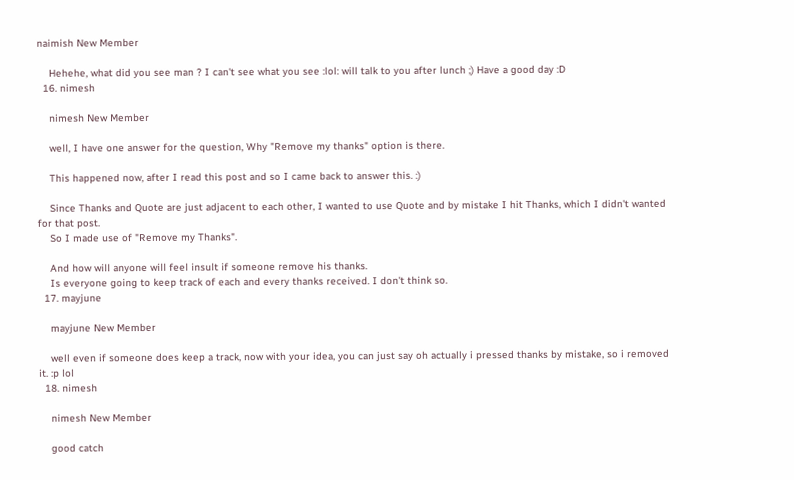naimish New Member

    Hehehe, what did you see man ? I can't see what you see :lol: will talk to you after lunch ;) Have a good day :D
  16. nimesh

    nimesh New Member

    well, I have one answer for the question, Why "Remove my thanks" option is there.

    This happened now, after I read this post and so I came back to answer this. :)

    Since Thanks and Quote are just adjacent to each other, I wanted to use Quote and by mistake I hit Thanks, which I didn't wanted for that post.
    So I made use of "Remove my Thanks".

    And how will anyone will feel insult if someone remove his thanks.
    Is everyone going to keep track of each and every thanks received. I don't think so.
  17. mayjune

    mayjune New Member

    well even if someone does keep a track, now with your idea, you can just say oh actually i pressed thanks by mistake, so i removed it. :p lol
  18. nimesh

    nimesh New Member

    good catch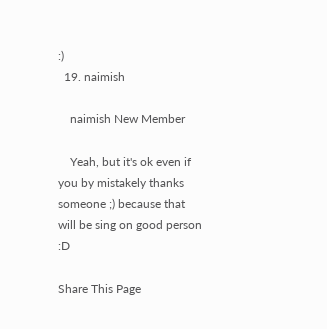:)
  19. naimish

    naimish New Member

    Yeah, but it's ok even if you by mistakely thanks someone ;) because that will be sing on good person :D

Share This Page